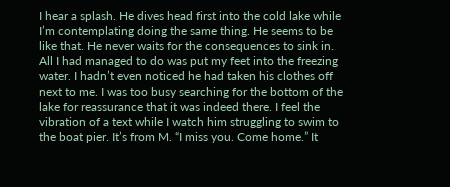I hear a splash. He dives head first into the cold lake while I’m contemplating doing the same thing. He seems to be like that. He never waits for the consequences to sink in. All I had managed to do was put my feet into the freezing water. I hadn’t even noticed he had taken his clothes off next to me. I was too busy searching for the bottom of the lake for reassurance that it was indeed there. I feel the vibration of a text while I watch him struggling to swim to the boat pier. It’s from M. “I miss you. Come home.” It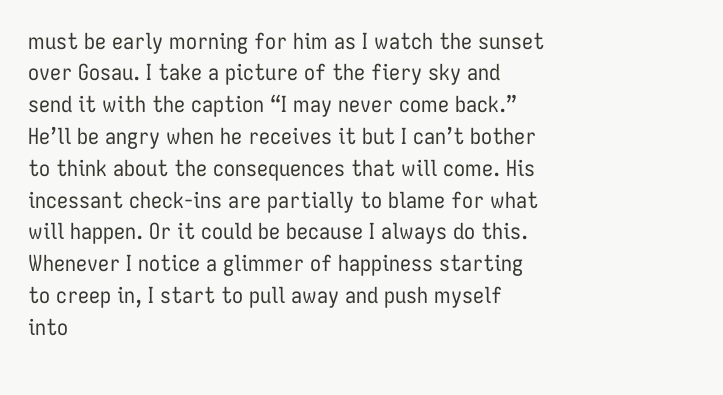must be early morning for him as I watch the sunset over Gosau. I take a picture of the fiery sky and send it with the caption “I may never come back.” He’ll be angry when he receives it but I can’t bother to think about the consequences that will come. His incessant check-ins are partially to blame for what will happen. Or it could be because I always do this. Whenever I notice a glimmer of happiness starting to creep in, I start to pull away and push myself into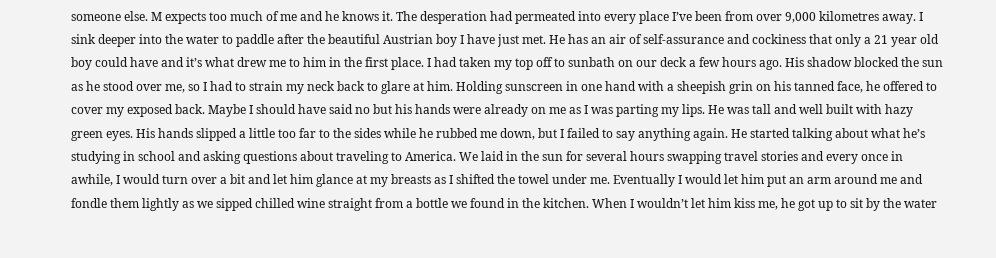someone else. M expects too much of me and he knows it. The desperation had permeated into every place I’ve been from over 9,000 kilometres away. I sink deeper into the water to paddle after the beautiful Austrian boy I have just met. He has an air of self-assurance and cockiness that only a 21 year old boy could have and it’s what drew me to him in the first place. I had taken my top off to sunbath on our deck a few hours ago. His shadow blocked the sun as he stood over me, so I had to strain my neck back to glare at him. Holding sunscreen in one hand with a sheepish grin on his tanned face, he offered to cover my exposed back. Maybe I should have said no but his hands were already on me as I was parting my lips. He was tall and well built with hazy green eyes. His hands slipped a little too far to the sides while he rubbed me down, but I failed to say anything again. He started talking about what he’s studying in school and asking questions about traveling to America. We laid in the sun for several hours swapping travel stories and every once in awhile, I would turn over a bit and let him glance at my breasts as I shifted the towel under me. Eventually I would let him put an arm around me and fondle them lightly as we sipped chilled wine straight from a bottle we found in the kitchen. When I wouldn’t let him kiss me, he got up to sit by the water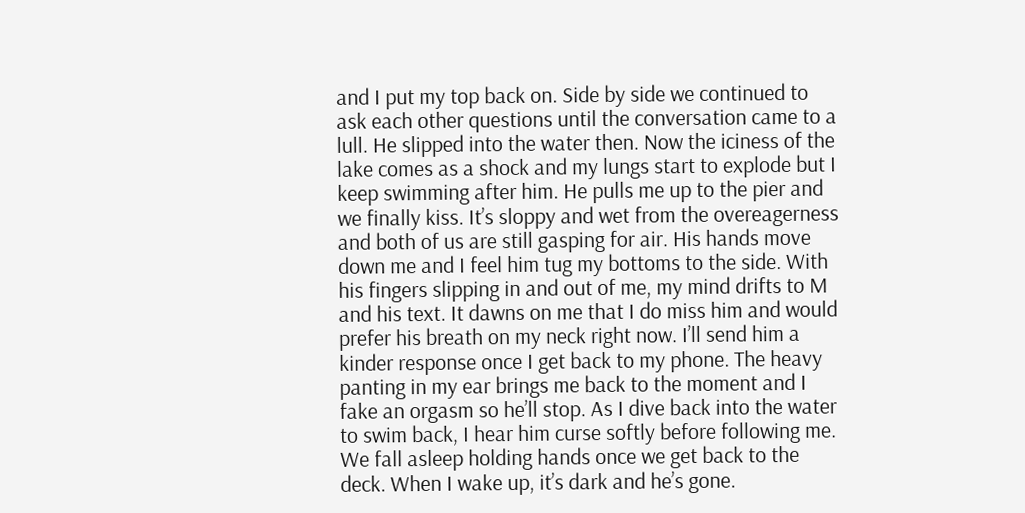and I put my top back on. Side by side we continued to ask each other questions until the conversation came to a lull. He slipped into the water then. Now the iciness of the lake comes as a shock and my lungs start to explode but I keep swimming after him. He pulls me up to the pier and we finally kiss. It’s sloppy and wet from the overeagerness and both of us are still gasping for air. His hands move down me and I feel him tug my bottoms to the side. With his fingers slipping in and out of me, my mind drifts to M and his text. It dawns on me that I do miss him and would prefer his breath on my neck right now. I’ll send him a kinder response once I get back to my phone. The heavy panting in my ear brings me back to the moment and I fake an orgasm so he’ll stop. As I dive back into the water to swim back, I hear him curse softly before following me. We fall asleep holding hands once we get back to the deck. When I wake up, it’s dark and he’s gone.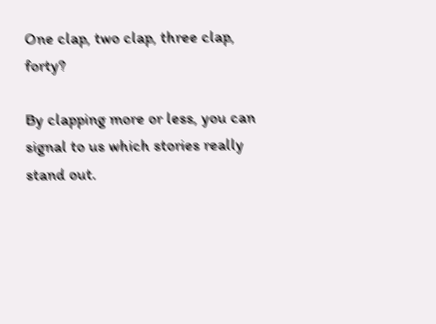One clap, two clap, three clap, forty?

By clapping more or less, you can signal to us which stories really stand out.